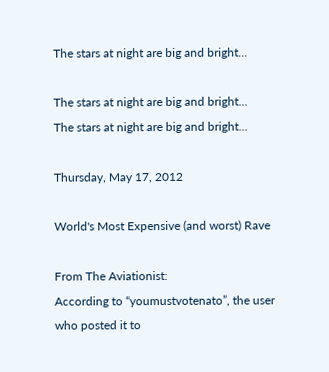The stars at night are big and bright...

The stars at night are big and bright...
The stars at night are big and bright...

Thursday, May 17, 2012

World's Most Expensive (and worst) Rave

From The Aviationist:
According to “youmustvotenato”, the user who posted it to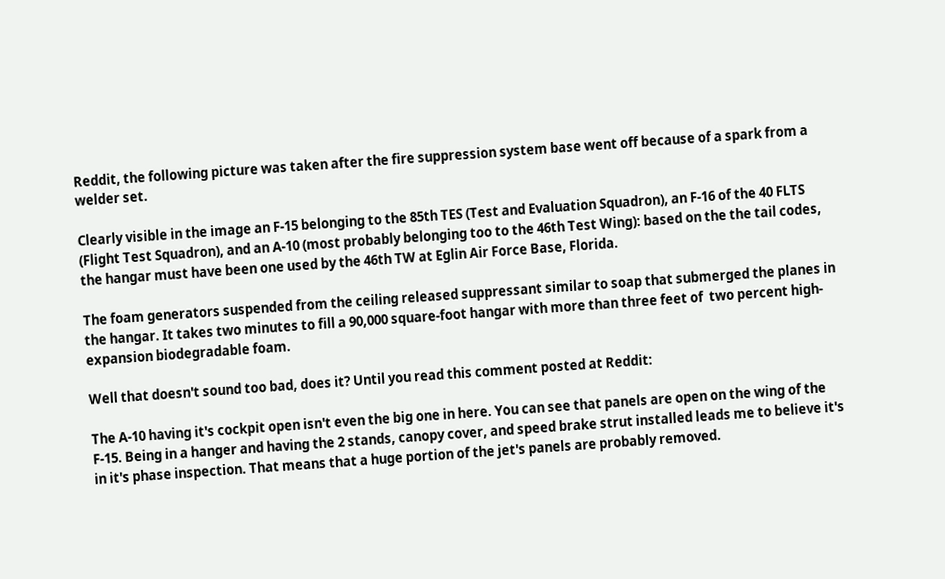Reddit, the following picture was taken after the fire suppression system base went off because of a spark from a welder set.

Clearly visible in the image an F-15 belonging to the 85th TES (Test and Evaluation Squadron), an F-16 of the 40 FLTS (Flight Test Squadron), and an A-10 (most probably belonging too to the 46th Test Wing): based on the the tail codes, the hangar must have been one used by the 46th TW at Eglin Air Force Base, Florida.

The foam generators suspended from the ceiling released suppressant similar to soap that submerged the planes in the hangar. It takes two minutes to fill a 90,000 square-foot hangar with more than three feet of  two percent high-expansion biodegradable foam.

Well that doesn't sound too bad, does it? Until you read this comment posted at Reddit:

The A-10 having it's cockpit open isn't even the big one in here. You can see that panels are open on the wing of the F-15. Being in a hanger and having the 2 stands, canopy cover, and speed brake strut installed leads me to believe it's in it's phase inspection. That means that a huge portion of the jet's panels are probably removed.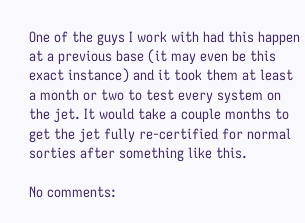One of the guys I work with had this happen at a previous base (it may even be this exact instance) and it took them at least a month or two to test every system on the jet. It would take a couple months to get the jet fully re-certified for normal sorties after something like this.

No comments: